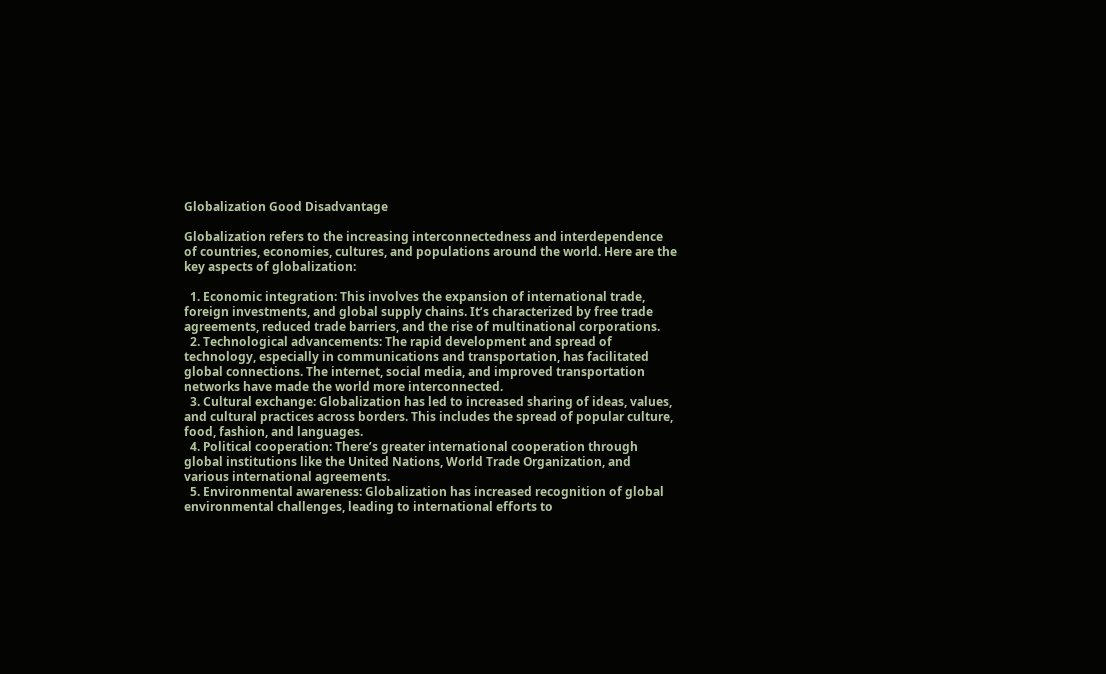Globalization Good Disadvantage

Globalization refers to the increasing interconnectedness and interdependence of countries, economies, cultures, and populations around the world. Here are the key aspects of globalization:

  1. Economic integration: This involves the expansion of international trade, foreign investments, and global supply chains. It’s characterized by free trade agreements, reduced trade barriers, and the rise of multinational corporations.
  2. Technological advancements: The rapid development and spread of technology, especially in communications and transportation, has facilitated global connections. The internet, social media, and improved transportation networks have made the world more interconnected.
  3. Cultural exchange: Globalization has led to increased sharing of ideas, values, and cultural practices across borders. This includes the spread of popular culture, food, fashion, and languages.
  4. Political cooperation: There’s greater international cooperation through global institutions like the United Nations, World Trade Organization, and various international agreements.
  5. Environmental awareness: Globalization has increased recognition of global environmental challenges, leading to international efforts to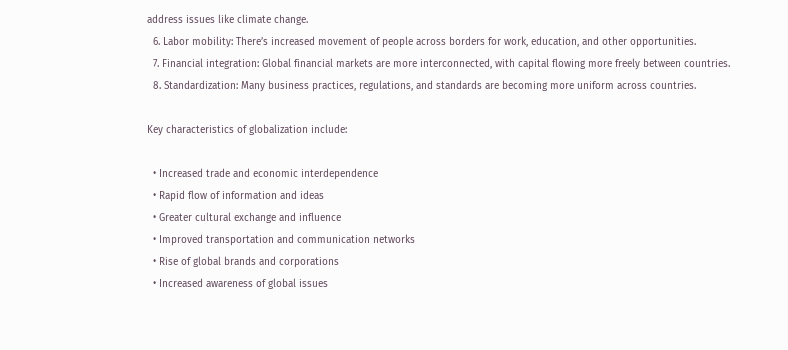address issues like climate change.
  6. Labor mobility: There’s increased movement of people across borders for work, education, and other opportunities.
  7. Financial integration: Global financial markets are more interconnected, with capital flowing more freely between countries.
  8. Standardization: Many business practices, regulations, and standards are becoming more uniform across countries.

Key characteristics of globalization include:

  • Increased trade and economic interdependence
  • Rapid flow of information and ideas
  • Greater cultural exchange and influence
  • Improved transportation and communication networks
  • Rise of global brands and corporations
  • Increased awareness of global issues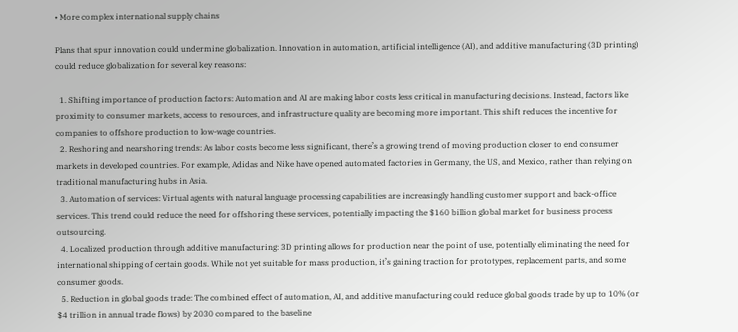• More complex international supply chains

Plans that spur innovation could undermine globalization. Innovation in automation, artificial intelligence (AI), and additive manufacturing (3D printing) could reduce globalization for several key reasons:

  1. Shifting importance of production factors: Automation and AI are making labor costs less critical in manufacturing decisions. Instead, factors like proximity to consumer markets, access to resources, and infrastructure quality are becoming more important. This shift reduces the incentive for companies to offshore production to low-wage countries.
  2. Reshoring and nearshoring trends: As labor costs become less significant, there’s a growing trend of moving production closer to end consumer markets in developed countries. For example, Adidas and Nike have opened automated factories in Germany, the US, and Mexico, rather than relying on traditional manufacturing hubs in Asia.
  3. Automation of services: Virtual agents with natural language processing capabilities are increasingly handling customer support and back-office services. This trend could reduce the need for offshoring these services, potentially impacting the $160 billion global market for business process outsourcing.
  4. Localized production through additive manufacturing: 3D printing allows for production near the point of use, potentially eliminating the need for international shipping of certain goods. While not yet suitable for mass production, it’s gaining traction for prototypes, replacement parts, and some consumer goods.
  5. Reduction in global goods trade: The combined effect of automation, AI, and additive manufacturing could reduce global goods trade by up to 10% (or $4 trillion in annual trade flows) by 2030 compared to the baseline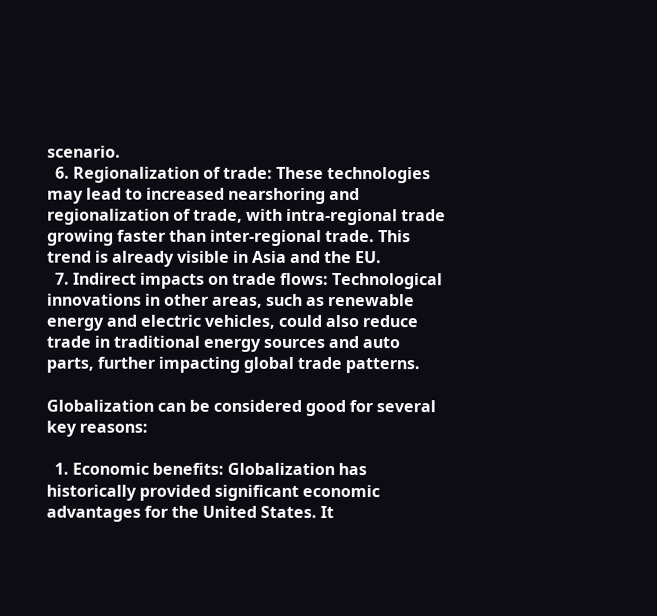scenario.
  6. Regionalization of trade: These technologies may lead to increased nearshoring and regionalization of trade, with intra-regional trade growing faster than inter-regional trade. This trend is already visible in Asia and the EU.
  7. Indirect impacts on trade flows: Technological innovations in other areas, such as renewable energy and electric vehicles, could also reduce trade in traditional energy sources and auto parts, further impacting global trade patterns.

Globalization can be considered good for several key reasons:

  1. Economic benefits: Globalization has historically provided significant economic advantages for the United States. It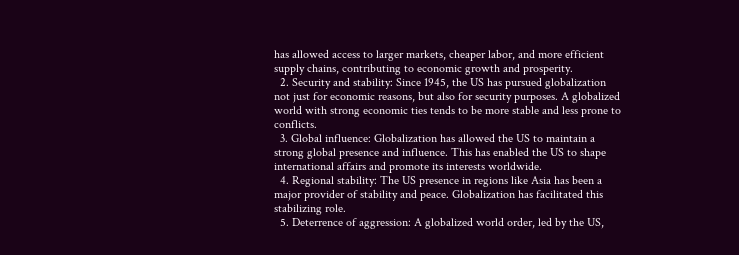has allowed access to larger markets, cheaper labor, and more efficient supply chains, contributing to economic growth and prosperity.
  2. Security and stability: Since 1945, the US has pursued globalization not just for economic reasons, but also for security purposes. A globalized world with strong economic ties tends to be more stable and less prone to conflicts.
  3. Global influence: Globalization has allowed the US to maintain a strong global presence and influence. This has enabled the US to shape international affairs and promote its interests worldwide.
  4. Regional stability: The US presence in regions like Asia has been a major provider of stability and peace. Globalization has facilitated this stabilizing role.
  5. Deterrence of aggression: A globalized world order, led by the US,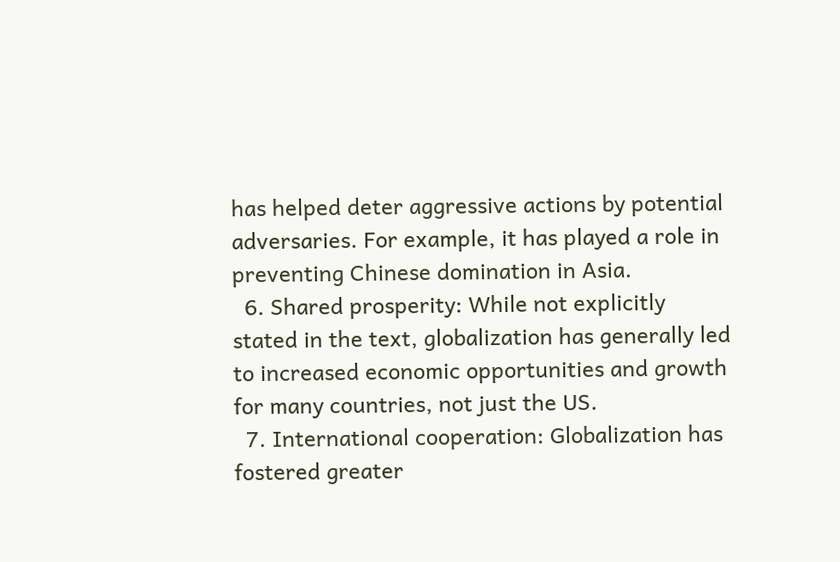has helped deter aggressive actions by potential adversaries. For example, it has played a role in preventing Chinese domination in Asia.
  6. Shared prosperity: While not explicitly stated in the text, globalization has generally led to increased economic opportunities and growth for many countries, not just the US.
  7. International cooperation: Globalization has fostered greater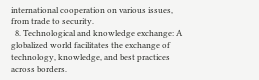international cooperation on various issues, from trade to security.
  8. Technological and knowledge exchange: A globalized world facilitates the exchange of technology, knowledge, and best practices across borders.